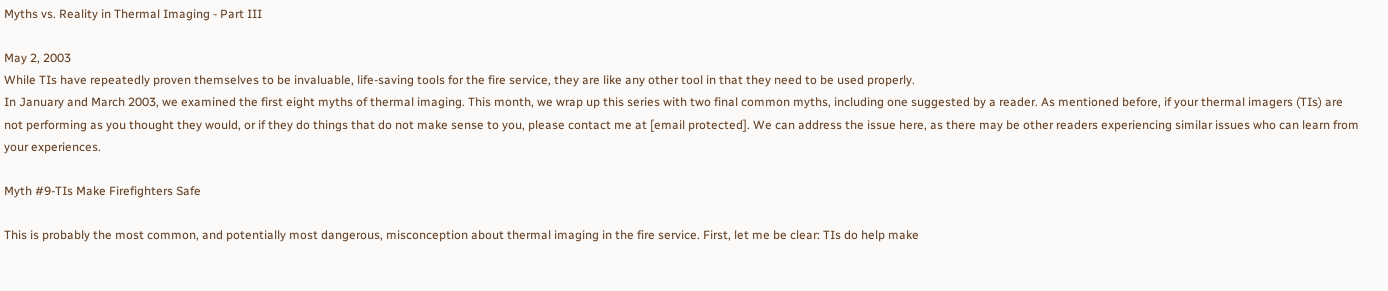Myths vs. Reality in Thermal Imaging - Part III

May 2, 2003
While TIs have repeatedly proven themselves to be invaluable, life-saving tools for the fire service, they are like any other tool in that they need to be used properly.
In January and March 2003, we examined the first eight myths of thermal imaging. This month, we wrap up this series with two final common myths, including one suggested by a reader. As mentioned before, if your thermal imagers (TIs) are not performing as you thought they would, or if they do things that do not make sense to you, please contact me at [email protected]. We can address the issue here, as there may be other readers experiencing similar issues who can learn from your experiences.

Myth #9-TIs Make Firefighters Safe

This is probably the most common, and potentially most dangerous, misconception about thermal imaging in the fire service. First, let me be clear: TIs do help make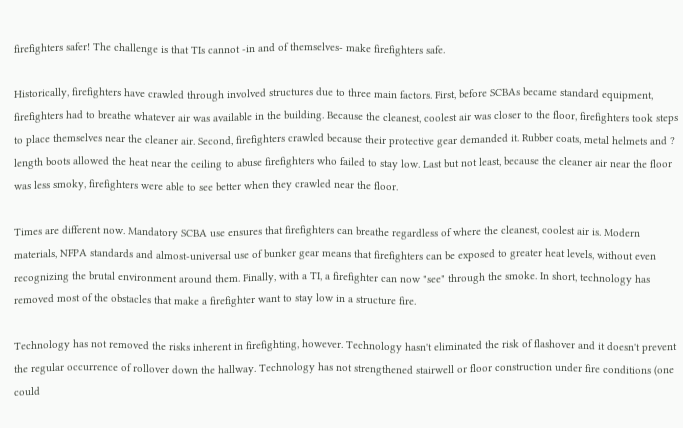firefighters safer! The challenge is that TIs cannot -in and of themselves- make firefighters safe.

Historically, firefighters have crawled through involved structures due to three main factors. First, before SCBAs became standard equipment, firefighters had to breathe whatever air was available in the building. Because the cleanest, coolest air was closer to the floor, firefighters took steps to place themselves near the cleaner air. Second, firefighters crawled because their protective gear demanded it. Rubber coats, metal helmets and ? length boots allowed the heat near the ceiling to abuse firefighters who failed to stay low. Last but not least, because the cleaner air near the floor was less smoky, firefighters were able to see better when they crawled near the floor.

Times are different now. Mandatory SCBA use ensures that firefighters can breathe regardless of where the cleanest, coolest air is. Modern materials, NFPA standards and almost-universal use of bunker gear means that firefighters can be exposed to greater heat levels, without even recognizing the brutal environment around them. Finally, with a TI, a firefighter can now "see" through the smoke. In short, technology has removed most of the obstacles that make a firefighter want to stay low in a structure fire.

Technology has not removed the risks inherent in firefighting, however. Technology hasn't eliminated the risk of flashover and it doesn't prevent the regular occurrence of rollover down the hallway. Technology has not strengthened stairwell or floor construction under fire conditions (one could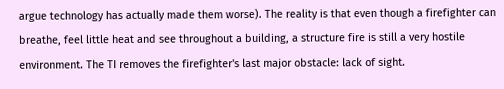argue technology has actually made them worse). The reality is that even though a firefighter can breathe, feel little heat and see throughout a building, a structure fire is still a very hostile environment. The TI removes the firefighter's last major obstacle: lack of sight.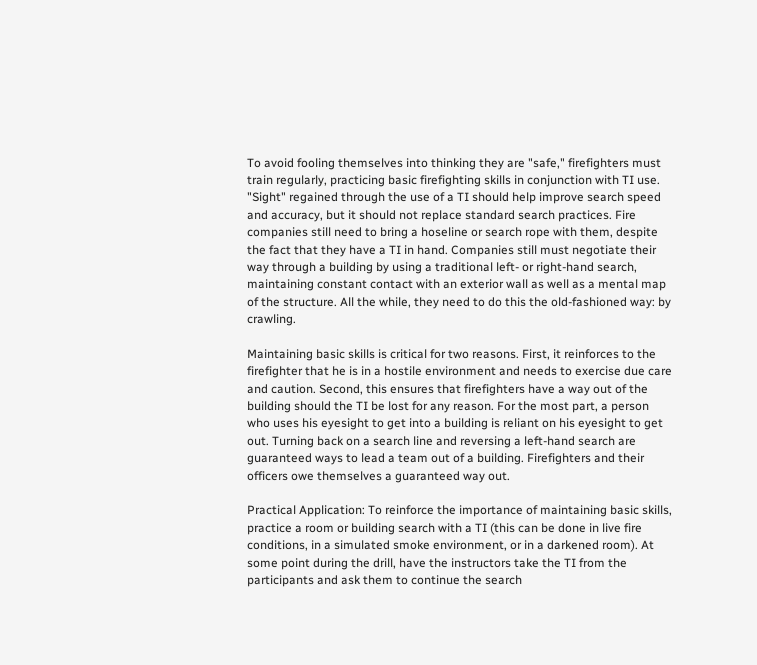To avoid fooling themselves into thinking they are "safe," firefighters must train regularly, practicing basic firefighting skills in conjunction with TI use. "Sight" regained through the use of a TI should help improve search speed and accuracy, but it should not replace standard search practices. Fire companies still need to bring a hoseline or search rope with them, despite the fact that they have a TI in hand. Companies still must negotiate their way through a building by using a traditional left- or right-hand search, maintaining constant contact with an exterior wall as well as a mental map of the structure. All the while, they need to do this the old-fashioned way: by crawling.

Maintaining basic skills is critical for two reasons. First, it reinforces to the firefighter that he is in a hostile environment and needs to exercise due care and caution. Second, this ensures that firefighters have a way out of the building should the TI be lost for any reason. For the most part, a person who uses his eyesight to get into a building is reliant on his eyesight to get out. Turning back on a search line and reversing a left-hand search are guaranteed ways to lead a team out of a building. Firefighters and their officers owe themselves a guaranteed way out.

Practical Application: To reinforce the importance of maintaining basic skills, practice a room or building search with a TI (this can be done in live fire conditions, in a simulated smoke environment, or in a darkened room). At some point during the drill, have the instructors take the TI from the participants and ask them to continue the search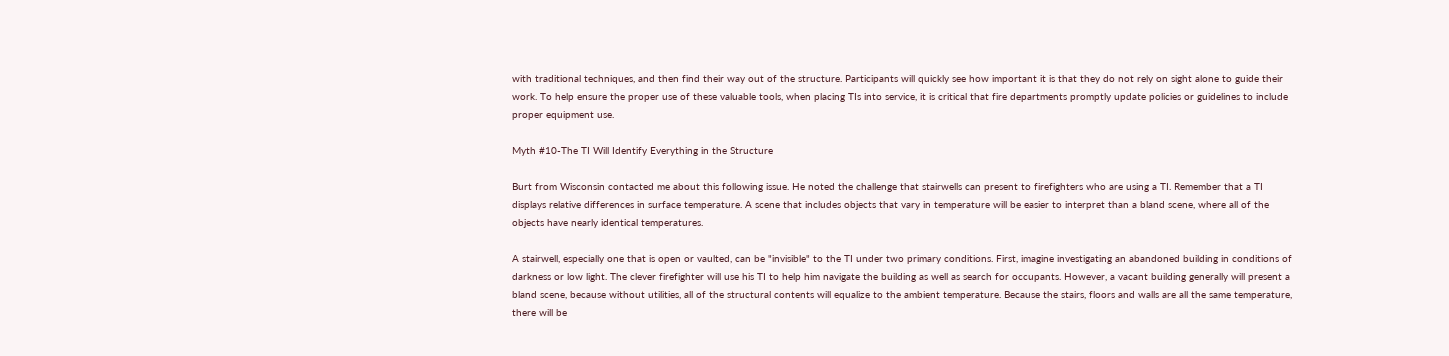with traditional techniques, and then find their way out of the structure. Participants will quickly see how important it is that they do not rely on sight alone to guide their work. To help ensure the proper use of these valuable tools, when placing TIs into service, it is critical that fire departments promptly update policies or guidelines to include proper equipment use.

Myth #10-The TI Will Identify Everything in the Structure

Burt from Wisconsin contacted me about this following issue. He noted the challenge that stairwells can present to firefighters who are using a TI. Remember that a TI displays relative differences in surface temperature. A scene that includes objects that vary in temperature will be easier to interpret than a bland scene, where all of the objects have nearly identical temperatures.

A stairwell, especially one that is open or vaulted, can be "invisible" to the TI under two primary conditions. First, imagine investigating an abandoned building in conditions of darkness or low light. The clever firefighter will use his TI to help him navigate the building as well as search for occupants. However, a vacant building generally will present a bland scene, because without utilities, all of the structural contents will equalize to the ambient temperature. Because the stairs, floors and walls are all the same temperature, there will be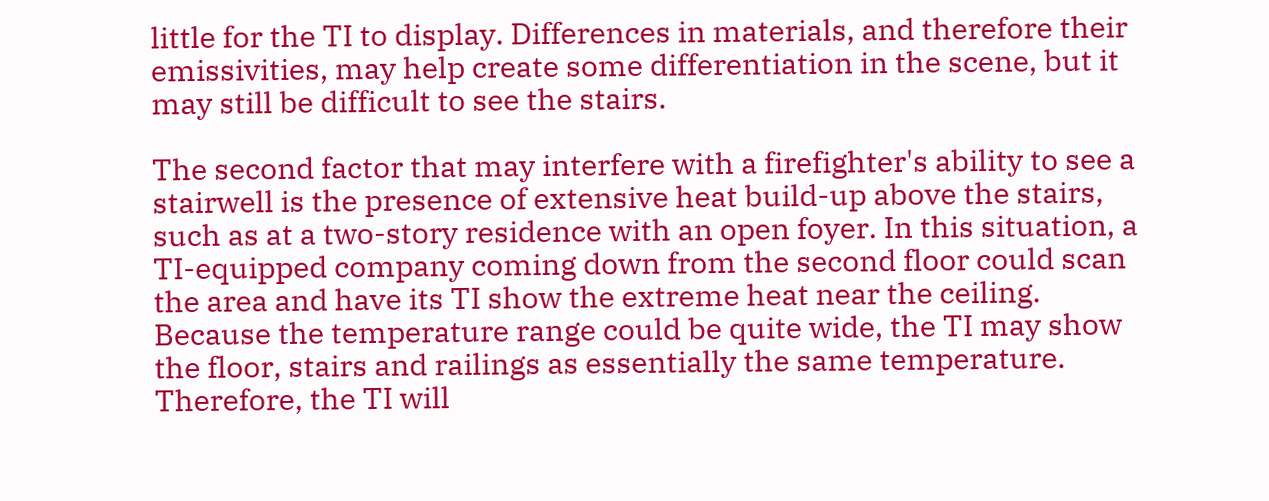little for the TI to display. Differences in materials, and therefore their emissivities, may help create some differentiation in the scene, but it may still be difficult to see the stairs.

The second factor that may interfere with a firefighter's ability to see a stairwell is the presence of extensive heat build-up above the stairs, such as at a two-story residence with an open foyer. In this situation, a TI-equipped company coming down from the second floor could scan the area and have its TI show the extreme heat near the ceiling. Because the temperature range could be quite wide, the TI may show the floor, stairs and railings as essentially the same temperature. Therefore, the TI will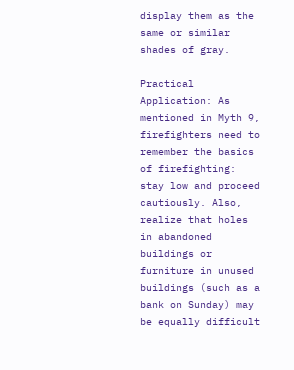display them as the same or similar shades of gray.

Practical Application: As mentioned in Myth 9, firefighters need to remember the basics of firefighting: stay low and proceed cautiously. Also, realize that holes in abandoned buildings or furniture in unused buildings (such as a bank on Sunday) may be equally difficult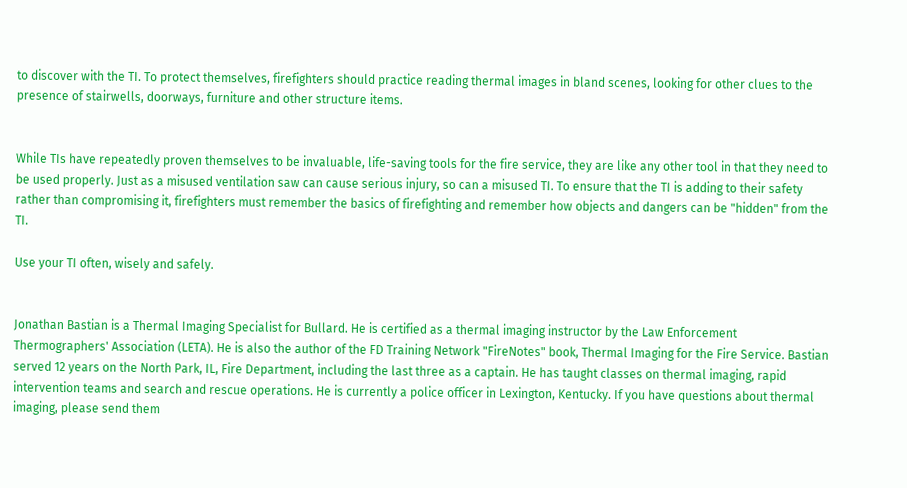to discover with the TI. To protect themselves, firefighters should practice reading thermal images in bland scenes, looking for other clues to the presence of stairwells, doorways, furniture and other structure items.


While TIs have repeatedly proven themselves to be invaluable, life-saving tools for the fire service, they are like any other tool in that they need to be used properly. Just as a misused ventilation saw can cause serious injury, so can a misused TI. To ensure that the TI is adding to their safety rather than compromising it, firefighters must remember the basics of firefighting and remember how objects and dangers can be "hidden" from the TI.

Use your TI often, wisely and safely.


Jonathan Bastian is a Thermal Imaging Specialist for Bullard. He is certified as a thermal imaging instructor by the Law Enforcement Thermographers' Association (LETA). He is also the author of the FD Training Network "FireNotes" book, Thermal Imaging for the Fire Service. Bastian served 12 years on the North Park, IL, Fire Department, including the last three as a captain. He has taught classes on thermal imaging, rapid intervention teams and search and rescue operations. He is currently a police officer in Lexington, Kentucky. If you have questions about thermal imaging, please send them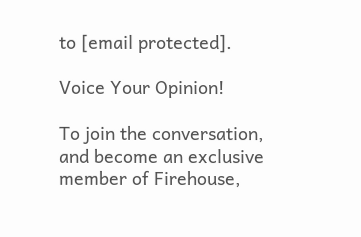to [email protected].

Voice Your Opinion!

To join the conversation, and become an exclusive member of Firehouse,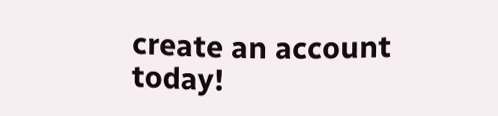create an account today!